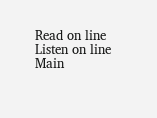Read on line
Listen on line
Main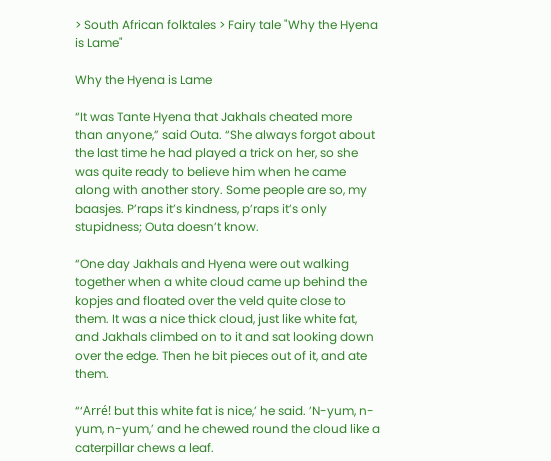> South African folktales > Fairy tale "Why the Hyena is Lame"

Why the Hyena is Lame

“It was Tante Hyena that Jakhals cheated more than anyone,” said Outa. “She always forgot about the last time he had played a trick on her, so she was quite ready to believe him when he came along with another story. Some people are so, my baasjes. P’raps it’s kindness, p’raps it’s only stupidness; Outa doesn’t know.

“One day Jakhals and Hyena were out walking together when a white cloud came up behind the kopjes and floated over the veld quite close to them. It was a nice thick cloud, just like white fat, and Jakhals climbed on to it and sat looking down over the edge. Then he bit pieces out of it, and ate them.

“‘Arré! but this white fat is nice,’ he said. ’N-yum, n-yum, n-yum,’ and he chewed round the cloud like a caterpillar chews a leaf.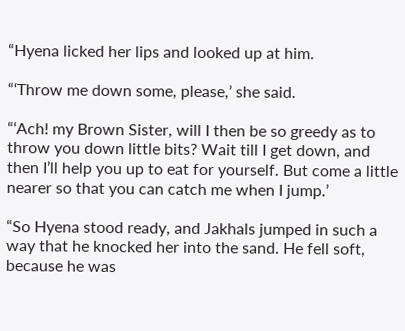“Hyena licked her lips and looked up at him.

“‘Throw me down some, please,’ she said.

“‘Ach! my Brown Sister, will I then be so greedy as to throw you down little bits? Wait till I get down, and then I’ll help you up to eat for yourself. But come a little nearer so that you can catch me when I jump.’

“So Hyena stood ready, and Jakhals jumped in such a way that he knocked her into the sand. He fell soft, because he was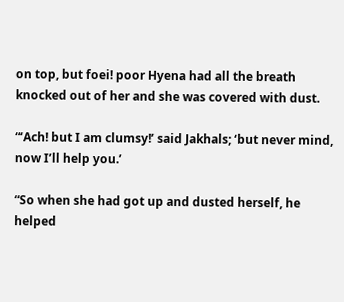on top, but foei! poor Hyena had all the breath knocked out of her and she was covered with dust.

“‘Ach! but I am clumsy!’ said Jakhals; ‘but never mind, now I’ll help you.’

“So when she had got up and dusted herself, he helped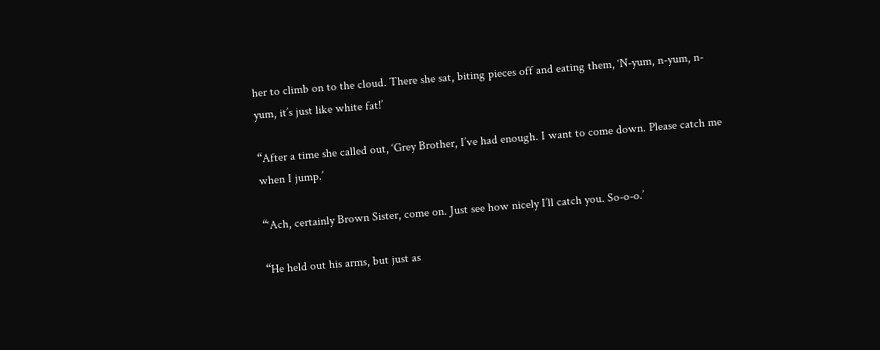her to climb on to the cloud. There she sat, biting pieces off and eating them, ‘N-yum, n-yum, n-yum, it’s just like white fat!’

“After a time she called out, ‘Grey Brother, I’ve had enough. I want to come down. Please catch me when I jump.’

“‘Ach, certainly Brown Sister, come on. Just see how nicely I’ll catch you. So-o-o.’

“He held out his arms, but just as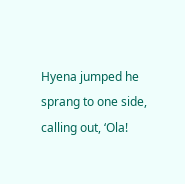Hyena jumped he sprang to one side, calling out, ‘Ola!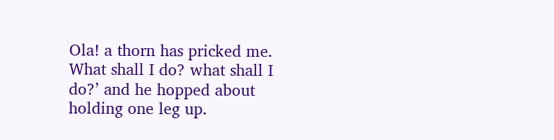Ola! a thorn has pricked me. What shall I do? what shall I do?’ and he hopped about holding one leg up.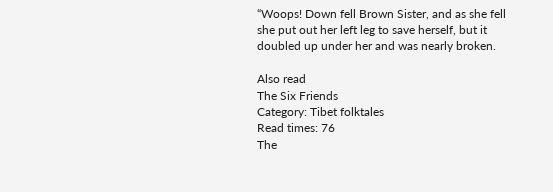“Woops! Down fell Brown Sister, and as she fell she put out her left leg to save herself, but it doubled up under her and was nearly broken.

Also read
The Six Friends
Category: Tibet folktales
Read times: 76
The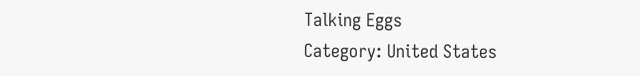Talking Eggs
Category: United States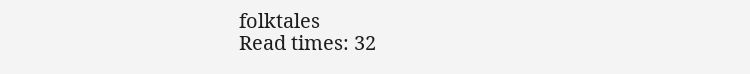folktales
Read times: 32